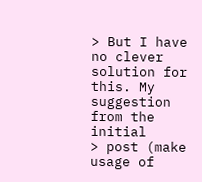> But I have no clever solution for this. My suggestion from the initial
> post (make usage of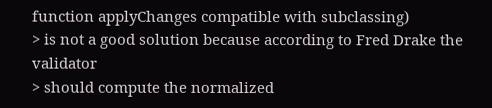function applyChanges compatible with subclassing)
> is not a good solution because according to Fred Drake the validator
> should compute the normalized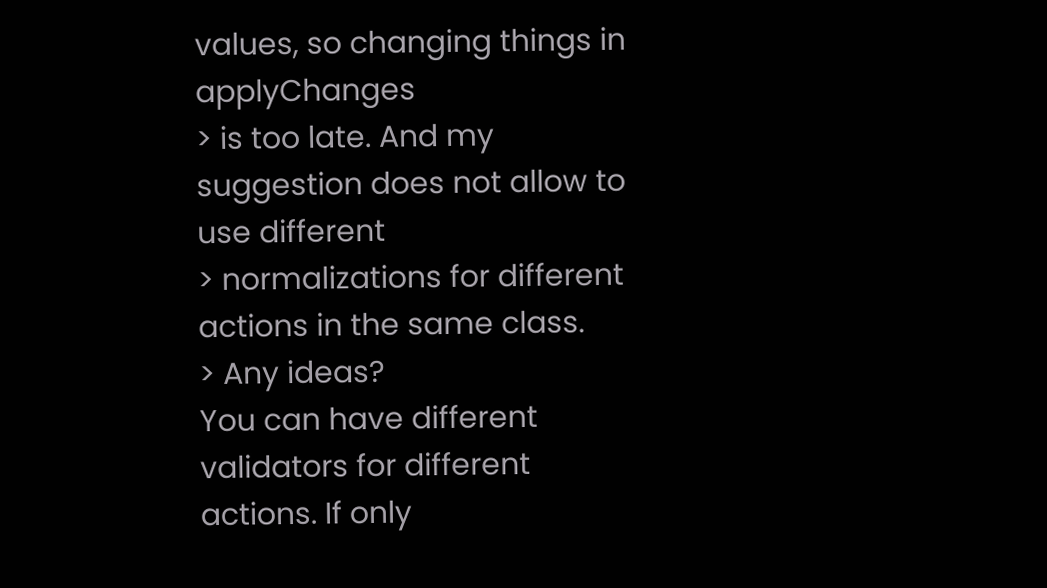values, so changing things in applyChanges
> is too late. And my suggestion does not allow to use different
> normalizations for different actions in the same class.
> Any ideas?
You can have different validators for different actions. If only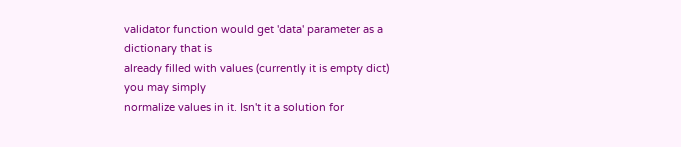validator function would get 'data' parameter as a dictionary that is
already filled with values (currently it is empty dict) you may simply
normalize values in it. Isn't it a solution for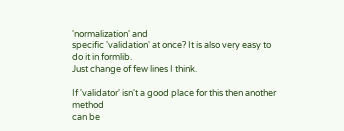'normalization' and
specific 'validation' at once? It is also very easy to do it in formlib.
Just change of few lines I think.

If 'validator' isn't a good place for this then another method
can be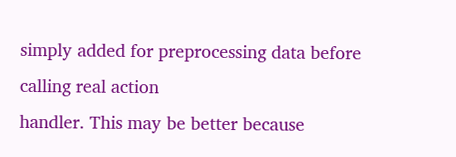simply added for preprocessing data before calling real action
handler. This may be better because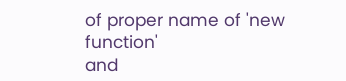of proper name of 'new function'
and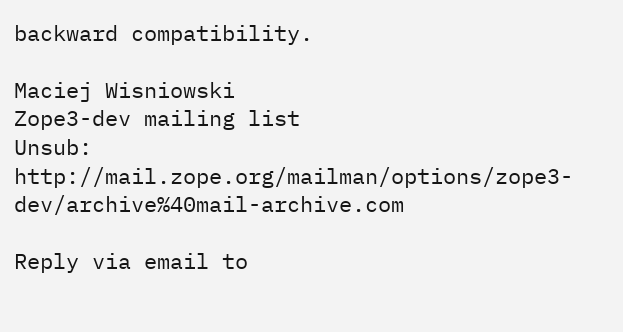backward compatibility.

Maciej Wisniowski
Zope3-dev mailing list
Unsub: http://mail.zope.org/mailman/options/zope3-dev/archive%40mail-archive.com

Reply via email to